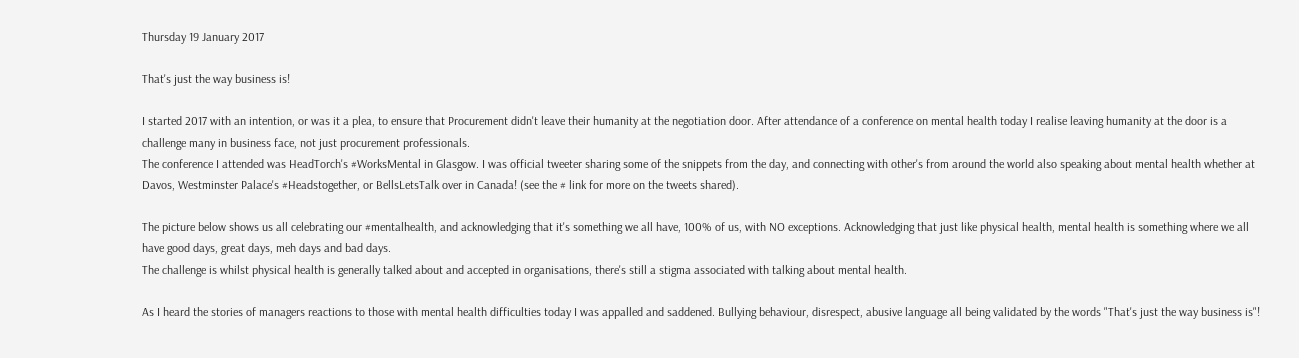Thursday 19 January 2017

That's just the way business is!

I started 2017 with an intention, or was it a plea, to ensure that Procurement didn't leave their humanity at the negotiation door. After attendance of a conference on mental health today I realise leaving humanity at the door is a challenge many in business face, not just procurement professionals.
The conference I attended was HeadTorch's #WorksMental in Glasgow. I was official tweeter sharing some of the snippets from the day, and connecting with other's from around the world also speaking about mental health whether at Davos, Westminster Palace's #Headstogether, or BellsLetsTalk over in Canada! (see the # link for more on the tweets shared).

The picture below shows us all celebrating our #mentalhealth, and acknowledging that it's something we all have, 100% of us, with NO exceptions. Acknowledging that just like physical health, mental health is something where we all have good days, great days, meh days and bad days.
The challenge is whilst physical health is generally talked about and accepted in organisations, there's still a stigma associated with talking about mental health.

As I heard the stories of managers reactions to those with mental health difficulties today I was appalled and saddened. Bullying behaviour, disrespect, abusive language all being validated by the words "That's just the way business is"!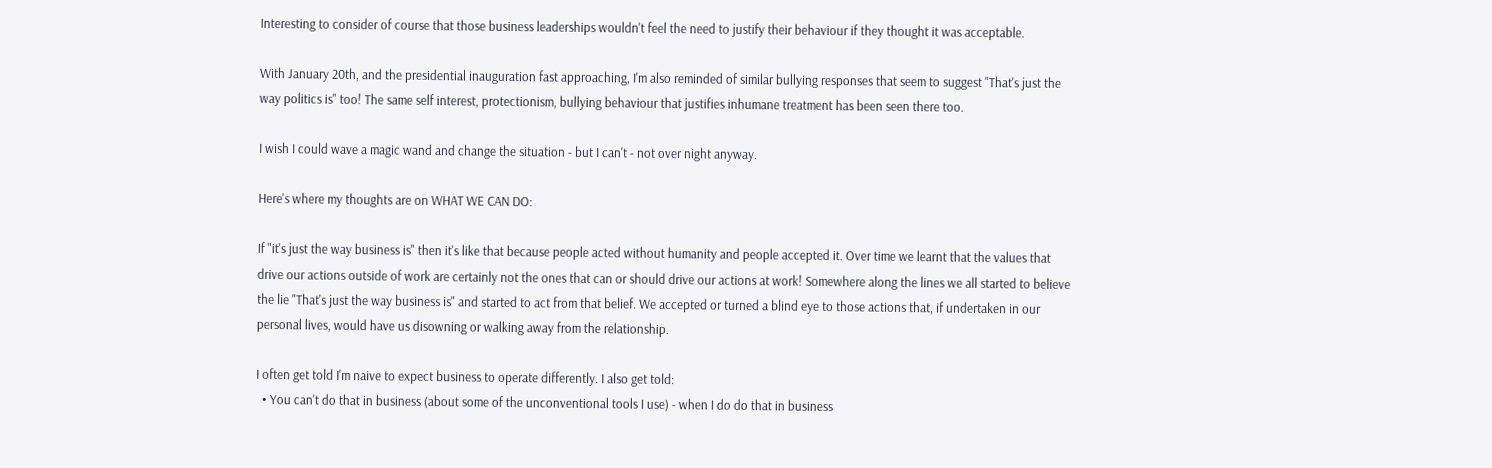Interesting to consider of course that those business leaderships wouldn't feel the need to justify their behaviour if they thought it was acceptable.

With January 20th, and the presidential inauguration fast approaching, I'm also reminded of similar bullying responses that seem to suggest "That's just the way politics is" too! The same self interest, protectionism, bullying behaviour that justifies inhumane treatment has been seen there too.

I wish I could wave a magic wand and change the situation - but I can't - not over night anyway.

Here's where my thoughts are on WHAT WE CAN DO:

If "it's just the way business is" then it's like that because people acted without humanity and people accepted it. Over time we learnt that the values that drive our actions outside of work are certainly not the ones that can or should drive our actions at work! Somewhere along the lines we all started to believe the lie "That's just the way business is" and started to act from that belief. We accepted or turned a blind eye to those actions that, if undertaken in our personal lives, would have us disowning or walking away from the relationship.

I often get told I'm naive to expect business to operate differently. I also get told:
  • You can't do that in business (about some of the unconventional tools I use) - when I do do that in business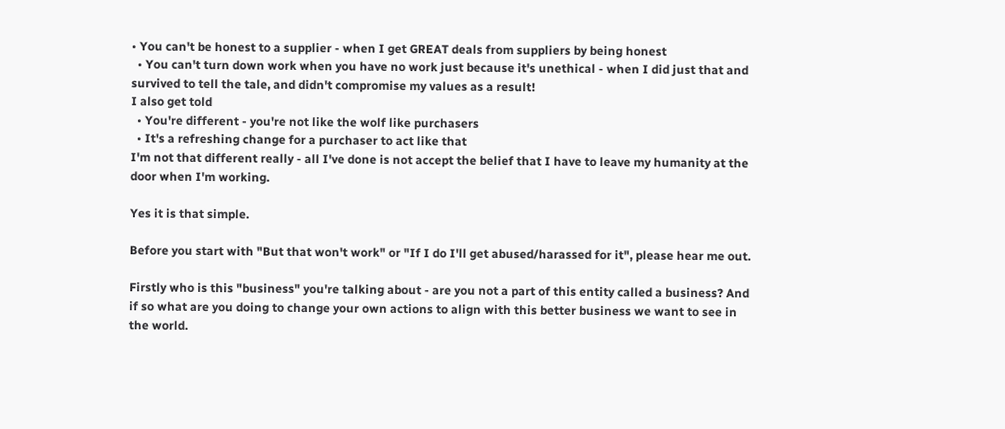• You can't be honest to a supplier - when I get GREAT deals from suppliers by being honest
  • You can't turn down work when you have no work just because it's unethical - when I did just that and survived to tell the tale, and didn't compromise my values as a result!
I also get told
  • You're different - you're not like the wolf like purchasers
  • It's a refreshing change for a purchaser to act like that
I'm not that different really - all I've done is not accept the belief that I have to leave my humanity at the door when I'm working.

Yes it is that simple.

Before you start with "But that won't work" or "If I do I'll get abused/harassed for it", please hear me out.

Firstly who is this "business" you're talking about - are you not a part of this entity called a business? And if so what are you doing to change your own actions to align with this better business we want to see in the world.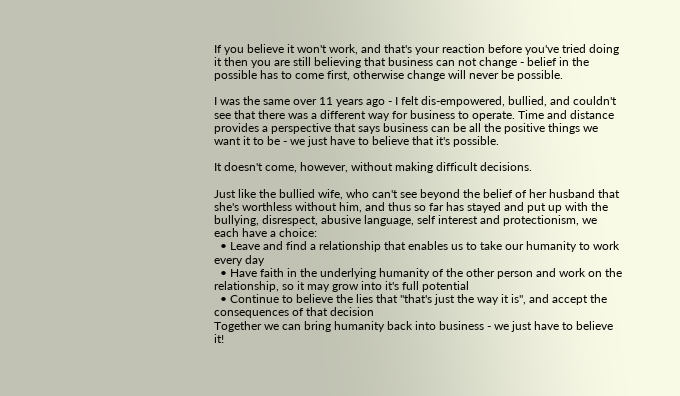If you believe it won't work, and that's your reaction before you've tried doing it then you are still believing that business can not change - belief in the possible has to come first, otherwise change will never be possible.

I was the same over 11 years ago - I felt dis-empowered, bullied, and couldn't see that there was a different way for business to operate. Time and distance provides a perspective that says business can be all the positive things we want it to be - we just have to believe that it's possible.

It doesn't come, however, without making difficult decisions.

Just like the bullied wife, who can't see beyond the belief of her husband that she's worthless without him, and thus so far has stayed and put up with the bullying, disrespect, abusive language, self interest and protectionism, we each have a choice:
  • Leave and find a relationship that enables us to take our humanity to work every day
  • Have faith in the underlying humanity of the other person and work on the relationship, so it may grow into it's full potential
  • Continue to believe the lies that "that's just the way it is", and accept the consequences of that decision
Together we can bring humanity back into business - we just have to believe it!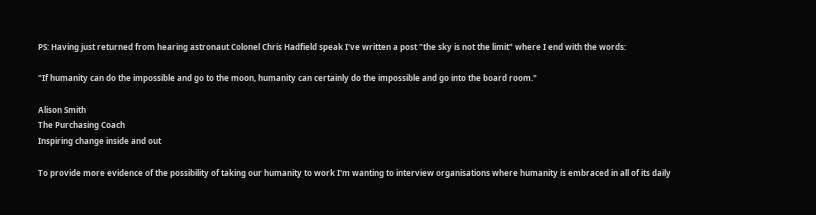PS: Having just returned from hearing astronaut Colonel Chris Hadfield speak I've written a post "the sky is not the limit" where I end with the words:

"If humanity can do the impossible and go to the moon, humanity can certainly do the impossible and go into the board room."

Alison Smith
The Purchasing Coach
Inspiring change inside and out

To provide more evidence of the possibility of taking our humanity to work I'm wanting to interview organisations where humanity is embraced in all of its daily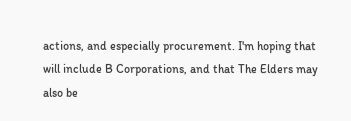actions, and especially procurement. I'm hoping that will include B Corporations, and that The Elders may also be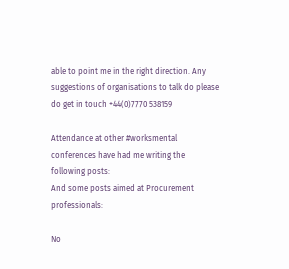able to point me in the right direction. Any suggestions of organisations to talk do please do get in touch +44(0)7770 538159

Attendance at other #worksmental conferences have had me writing the following posts:
And some posts aimed at Procurement professionals:

No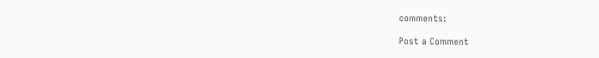comments:

Post a Comment